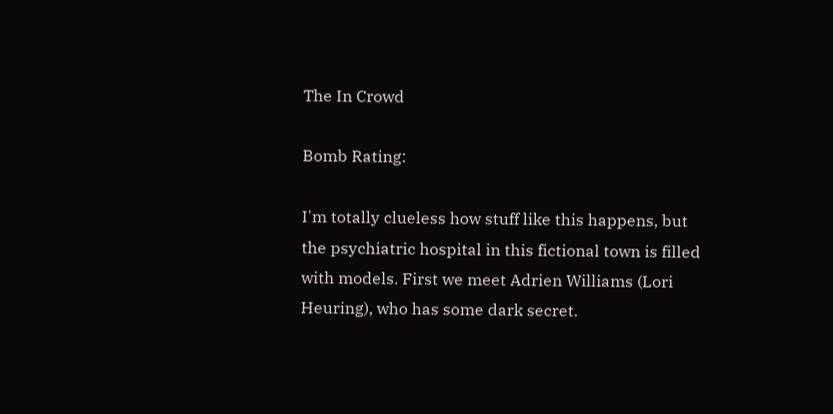The In Crowd

Bomb Rating:

I'm totally clueless how stuff like this happens, but the psychiatric hospital in this fictional town is filled with models. First we meet Adrien Williams (Lori Heuring), who has some dark secret.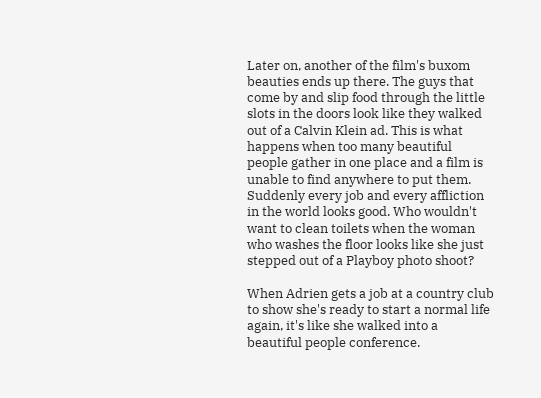Later on, another of the film's buxom beauties ends up there. The guys that come by and slip food through the little slots in the doors look like they walked out of a Calvin Klein ad. This is what happens when too many beautiful people gather in one place and a film is unable to find anywhere to put them. Suddenly every job and every affliction in the world looks good. Who wouldn't want to clean toilets when the woman who washes the floor looks like she just stepped out of a Playboy photo shoot?

When Adrien gets a job at a country club to show she's ready to start a normal life again, it's like she walked into a beautiful people conference.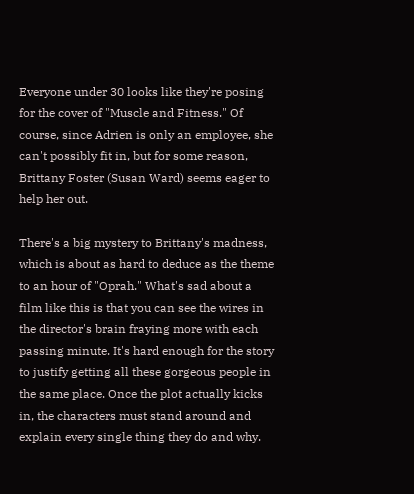Everyone under 30 looks like they're posing for the cover of "Muscle and Fitness." Of course, since Adrien is only an employee, she can't possibly fit in, but for some reason, Brittany Foster (Susan Ward) seems eager to help her out.

There's a big mystery to Brittany's madness, which is about as hard to deduce as the theme to an hour of "Oprah." What's sad about a film like this is that you can see the wires in the director's brain fraying more with each passing minute. It's hard enough for the story to justify getting all these gorgeous people in the same place. Once the plot actually kicks in, the characters must stand around and explain every single thing they do and why.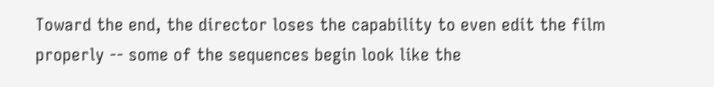Toward the end, the director loses the capability to even edit the film properly -- some of the sequences begin look like the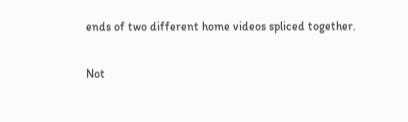ends of two different home videos spliced together.

Not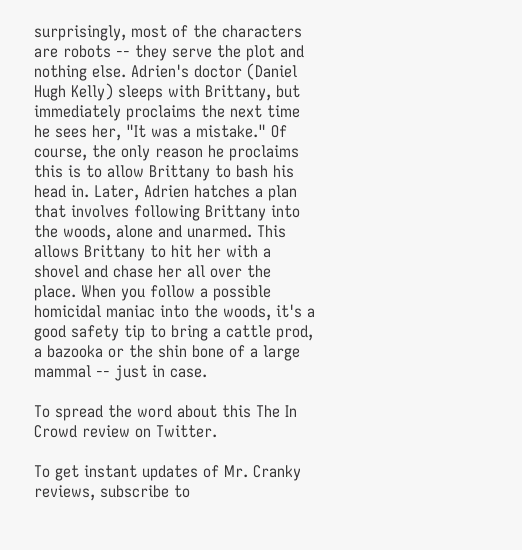surprisingly, most of the characters are robots -- they serve the plot and nothing else. Adrien's doctor (Daniel Hugh Kelly) sleeps with Brittany, but immediately proclaims the next time he sees her, "It was a mistake." Of course, the only reason he proclaims this is to allow Brittany to bash his head in. Later, Adrien hatches a plan that involves following Brittany into the woods, alone and unarmed. This allows Brittany to hit her with a shovel and chase her all over the place. When you follow a possible homicidal maniac into the woods, it's a good safety tip to bring a cattle prod, a bazooka or the shin bone of a large mammal -- just in case.

To spread the word about this The In Crowd review on Twitter.

To get instant updates of Mr. Cranky reviews, subscribe to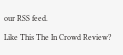our RSS feed.

Like This The In Crowd Review?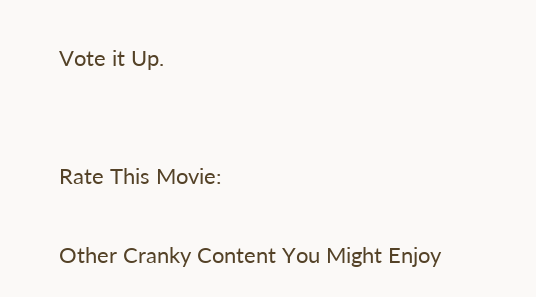Vote it Up.


Rate This Movie:

Other Cranky Content You Might Enjoy